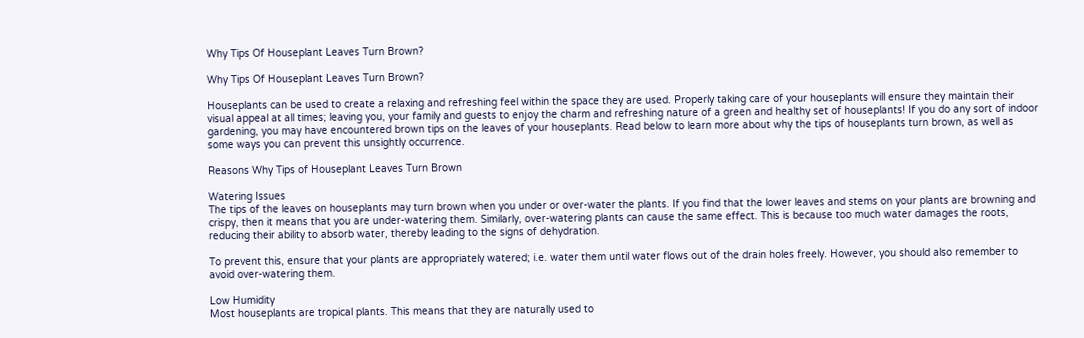Why Tips Of Houseplant Leaves Turn Brown?

Why Tips Of Houseplant Leaves Turn Brown?

Houseplants can be used to create a relaxing and refreshing feel within the space they are used. Properly taking care of your houseplants will ensure they maintain their visual appeal at all times; leaving you, your family and guests to enjoy the charm and refreshing nature of a green and healthy set of houseplants! If you do any sort of indoor gardening, you may have encountered brown tips on the leaves of your houseplants. Read below to learn more about why the tips of houseplants turn brown, as well as some ways you can prevent this unsightly occurrence.

Reasons Why Tips of Houseplant Leaves Turn Brown

Watering Issues
The tips of the leaves on houseplants may turn brown when you under or over-water the plants. If you find that the lower leaves and stems on your plants are browning and crispy, then it means that you are under-watering them. Similarly, over-watering plants can cause the same effect. This is because too much water damages the roots, reducing their ability to absorb water, thereby leading to the signs of dehydration.

To prevent this, ensure that your plants are appropriately watered; i.e. water them until water flows out of the drain holes freely. However, you should also remember to avoid over-watering them.

Low Humidity
Most houseplants are tropical plants. This means that they are naturally used to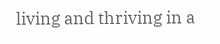living and thriving in a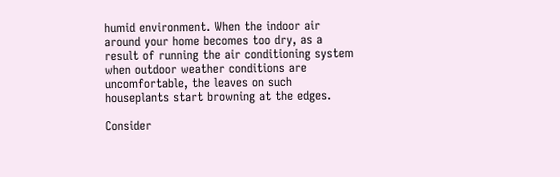humid environment. When the indoor air around your home becomes too dry, as a result of running the air conditioning system when outdoor weather conditions are uncomfortable, the leaves on such houseplants start browning at the edges.

Consider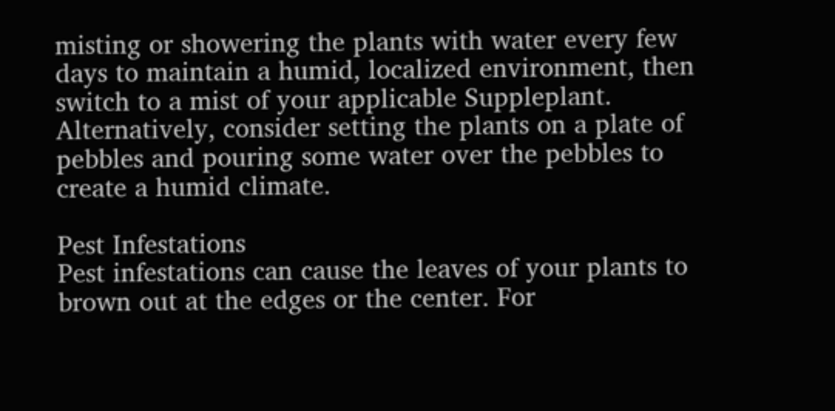misting or showering the plants with water every few days to maintain a humid, localized environment, then switch to a mist of your applicable Suppleplant. Alternatively, consider setting the plants on a plate of pebbles and pouring some water over the pebbles to create a humid climate.

Pest Infestations
Pest infestations can cause the leaves of your plants to brown out at the edges or the center. For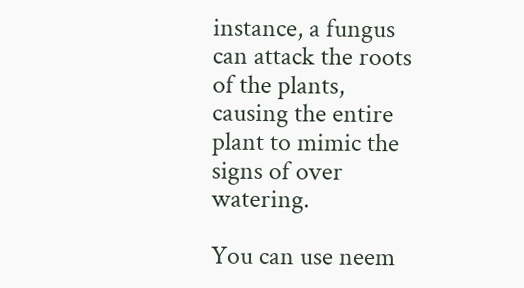instance, a fungus can attack the roots of the plants, causing the entire plant to mimic the signs of over watering.

You can use neem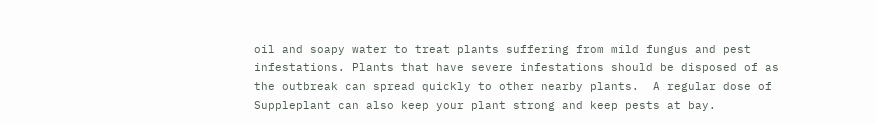oil and soapy water to treat plants suffering from mild fungus and pest infestations. Plants that have severe infestations should be disposed of as the outbreak can spread quickly to other nearby plants.  A regular dose of Suppleplant can also keep your plant strong and keep pests at bay.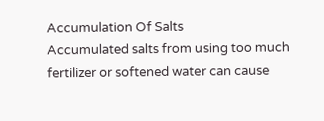Accumulation Of Salts
Accumulated salts from using too much fertilizer or softened water can cause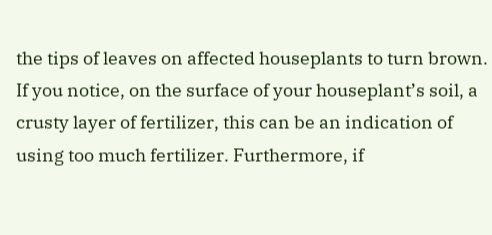the tips of leaves on affected houseplants to turn brown. If you notice, on the surface of your houseplant’s soil, a crusty layer of fertilizer, this can be an indication of using too much fertilizer. Furthermore, if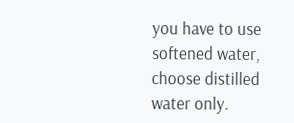you have to use softened water, choose distilled water only.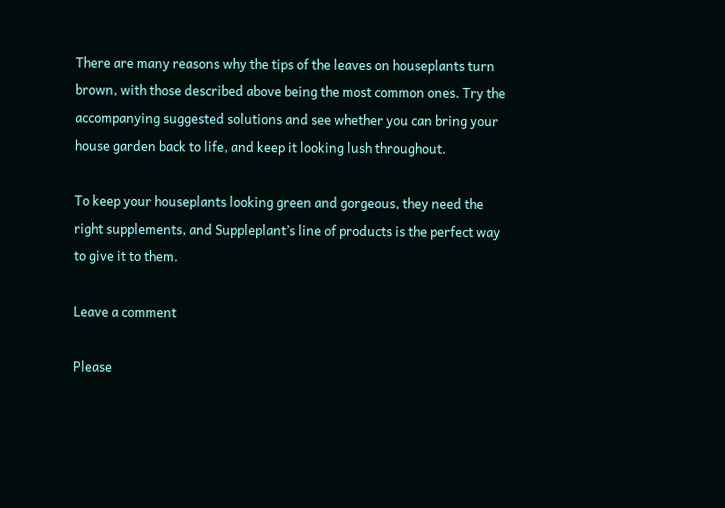There are many reasons why the tips of the leaves on houseplants turn brown, with those described above being the most common ones. Try the accompanying suggested solutions and see whether you can bring your house garden back to life, and keep it looking lush throughout.

To keep your houseplants looking green and gorgeous, they need the right supplements, and Suppleplant’s line of products is the perfect way to give it to them.

Leave a comment

Please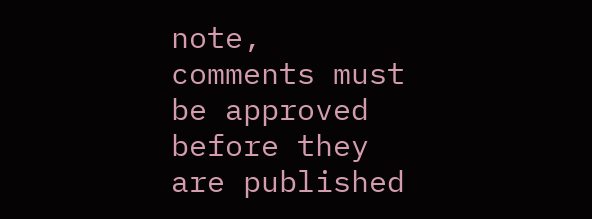note, comments must be approved before they are published